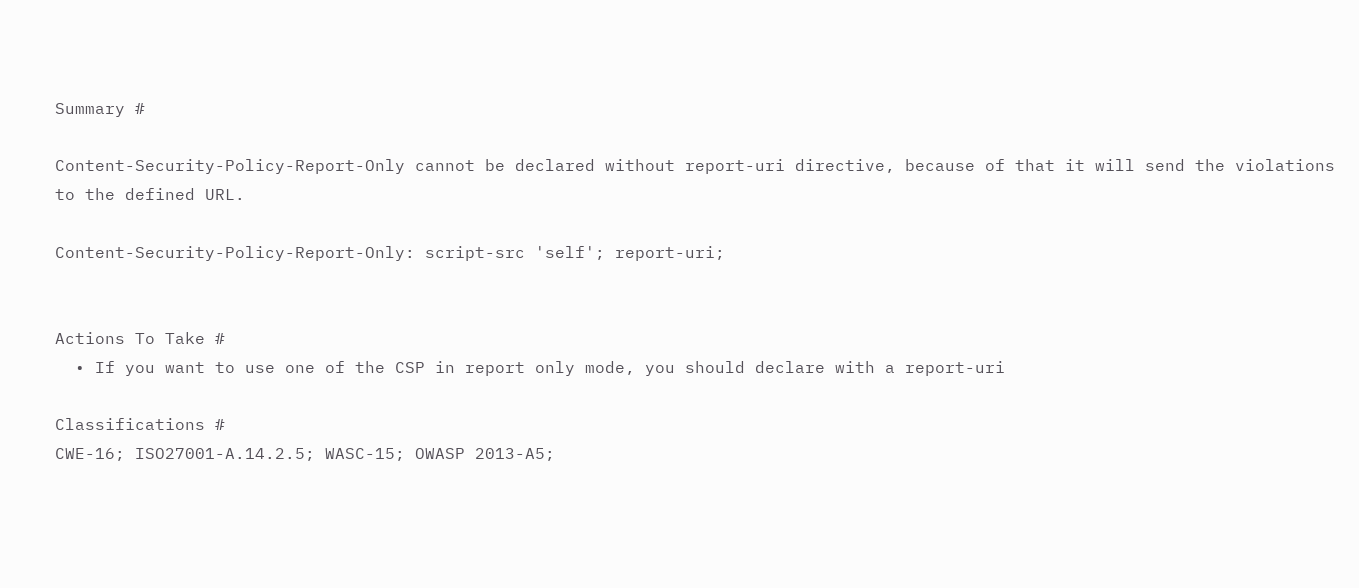Summary #

Content-Security-Policy-Report-Only cannot be declared without report-uri directive, because of that it will send the violations to the defined URL.

Content-Security-Policy-Report-Only: script-src 'self'; report-uri;


Actions To Take #
  • If you want to use one of the CSP in report only mode, you should declare with a report-uri

Classifications #
CWE-16; ISO27001-A.14.2.5; WASC-15; OWASP 2013-A5;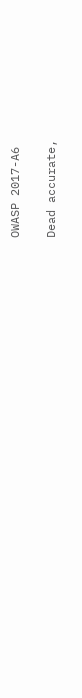OWASP 2017-A6

Dead accurate,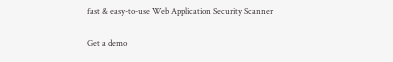fast & easy-to-use Web Application Security Scanner

Get a demo